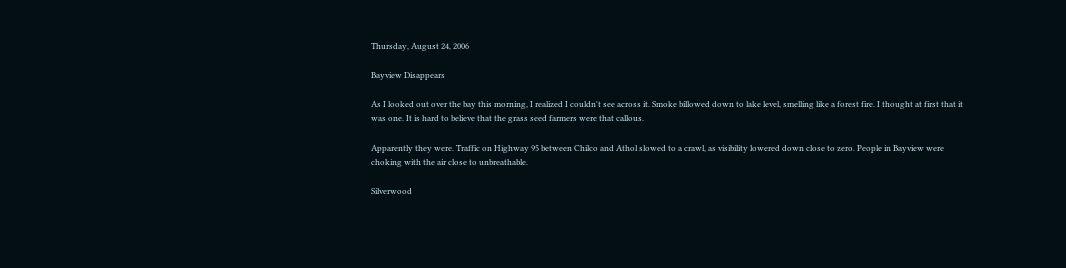Thursday, August 24, 2006

Bayview Disappears

As I looked out over the bay this morning, I realized I couldn't see across it. Smoke billowed down to lake level, smelling like a forest fire. I thought at first that it was one. It is hard to believe that the grass seed farmers were that callous.

Apparently they were. Traffic on Highway 95 between Chilco and Athol slowed to a crawl, as visibility lowered down close to zero. People in Bayview were choking with the air close to unbreathable.

Silverwood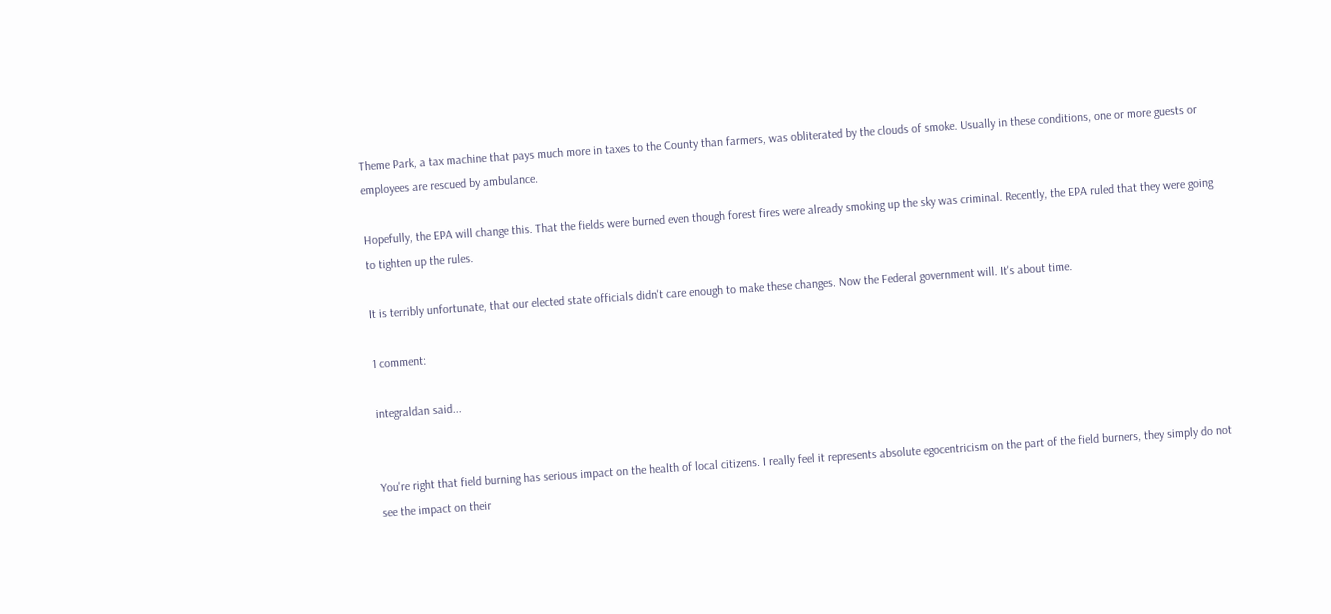Theme Park, a tax machine that pays much more in taxes to the County than farmers, was obliterated by the clouds of smoke. Usually in these conditions, one or more guests or employees are rescued by ambulance.

Hopefully, the EPA will change this. That the fields were burned even though forest fires were already smoking up the sky was criminal. Recently, the EPA ruled that they were going to tighten up the rules.

It is terribly unfortunate, that our elected state officials didn't care enough to make these changes. Now the Federal government will. It's about time.

1 comment:

integraldan said...


You're right that field burning has serious impact on the health of local citizens. I really feel it represents absolute egocentricism on the part of the field burners, they simply do not see the impact on their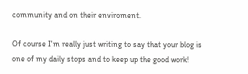community and on their enviroment.

Of course I'm really just writing to say that your blog is one of my daily stops and to keep up the good work!